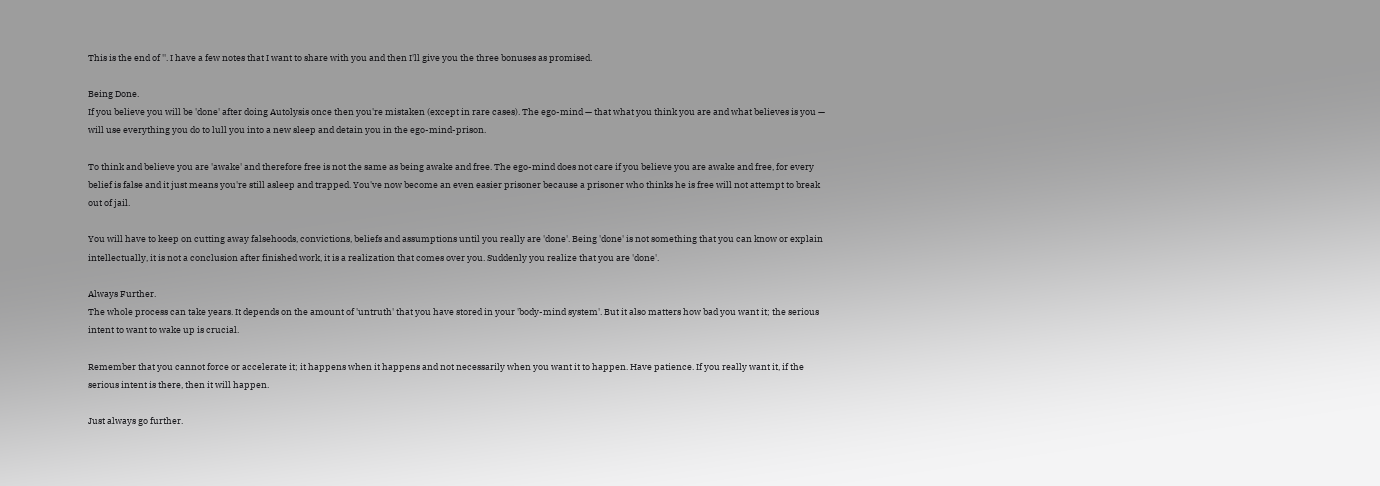This is the end of ''. I have a few notes that I want to share with you and then I'll give you the three bonuses as promised.

Being Done.
If you believe you will be 'done' after doing Autolysis once then you're mistaken (except in rare cases). The ego-mind — that what you think you are and what believes is you — will use everything you do to lull you into a new sleep and detain you in the ego-mind-prison.

To think and believe you are 'awake' and therefore free is not the same as being awake and free. The ego-mind does not care if you believe you are awake and free, for every belief is false and it just means you're still asleep and trapped. You've now become an even easier prisoner because a prisoner who thinks he is free will not attempt to break out of jail.

You will have to keep on cutting away falsehoods, convictions, beliefs and assumptions until you really are 'done'. Being 'done' is not something that you can know or explain intellectually, it is not a conclusion after finished work, it is a realization that comes over you. Suddenly you realize that you are 'done'.

Always Further.
The whole process can take years. It depends on the amount of 'untruth' that you have stored in your 'body-mind system'. But it also matters how bad you want it; the serious intent to want to wake up is crucial.

Remember that you cannot force or accelerate it; it happens when it happens and not necessarily when you want it to happen. Have patience. If you really want it, if the serious intent is there, then it will happen.

Just always go further.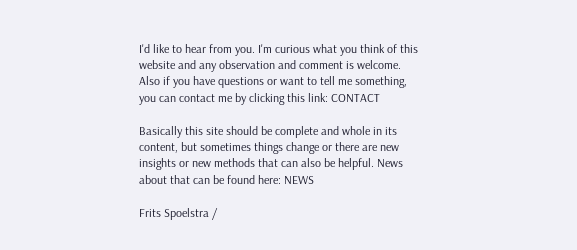I'd like to hear from you. I'm curious what you think of this website and any observation and comment is welcome. Also if you have questions or want to tell me something, you can contact me by clicking this link: CONTACT

Basically this site should be complete and whole in its content, but sometimes things change or there are new insights or new methods that can also be helpful. News about that can be found here: NEWS

Frits Spoelstra /